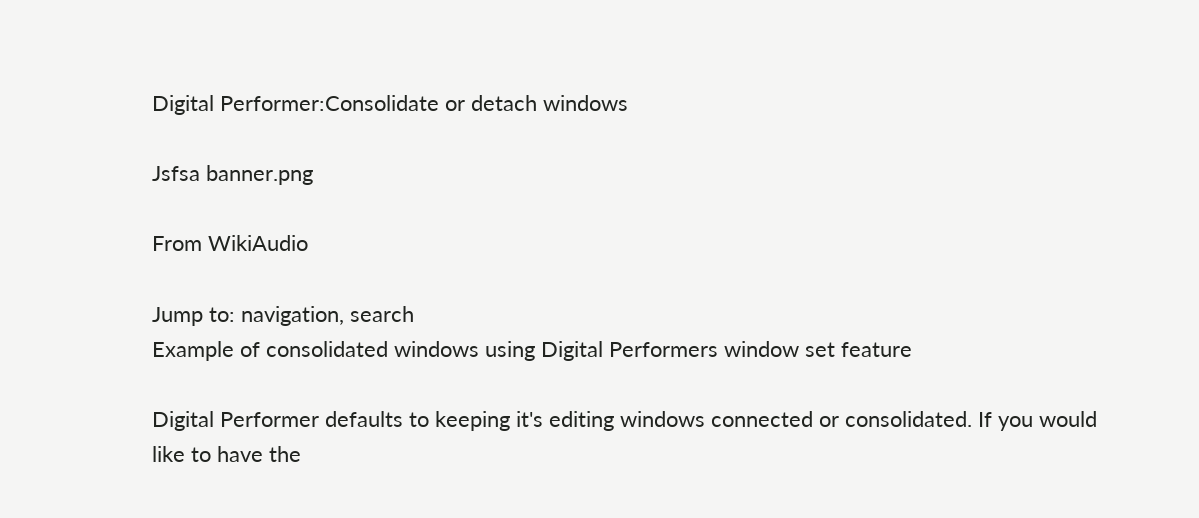Digital Performer:Consolidate or detach windows

Jsfsa banner.png

From WikiAudio

Jump to: navigation, search
Example of consolidated windows using Digital Performers window set feature

Digital Performer defaults to keeping it's editing windows connected or consolidated. If you would like to have the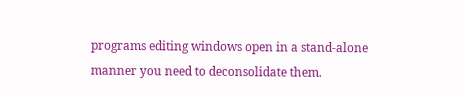programs editing windows open in a stand-alone manner you need to deconsolidate them.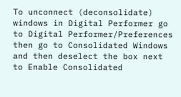To unconnect (deconsolidate) windows in Digital Performer go to Digital Performer/Preferences then go to Consolidated Windows and then deselect the box next to Enable Consolidated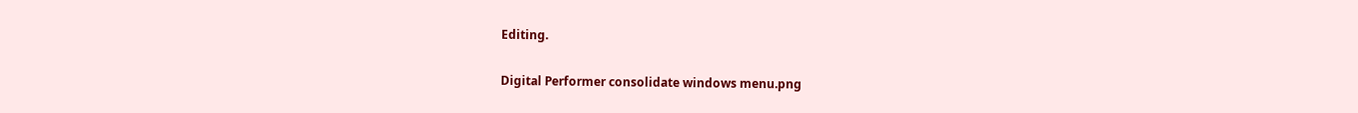Editing.

Digital Performer consolidate windows menu.png